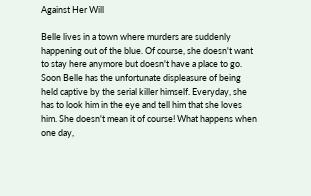Against Her Will

Belle lives in a town where murders are suddenly happening out of the blue. Of course, she doesn't want to stay here anymore but doesn't have a place to go. Soon Belle has the unfortunate displeasure of being held captive by the serial killer himself. Everyday, she has to look him in the eye and tell him that she loves him. She doesn't mean it of course! What happens when one day,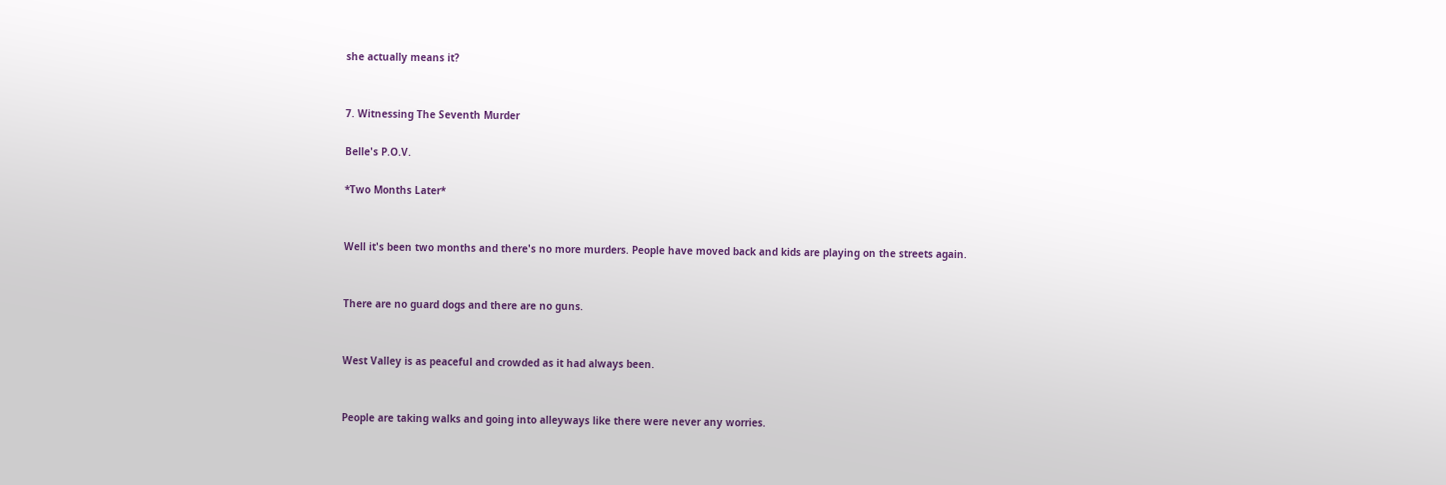she actually means it?


7. Witnessing The Seventh Murder

Belle's P.O.V.

*Two Months Later*


Well it's been two months and there's no more murders. People have moved back and kids are playing on the streets again.


There are no guard dogs and there are no guns.


West Valley is as peaceful and crowded as it had always been.


People are taking walks and going into alleyways like there were never any worries.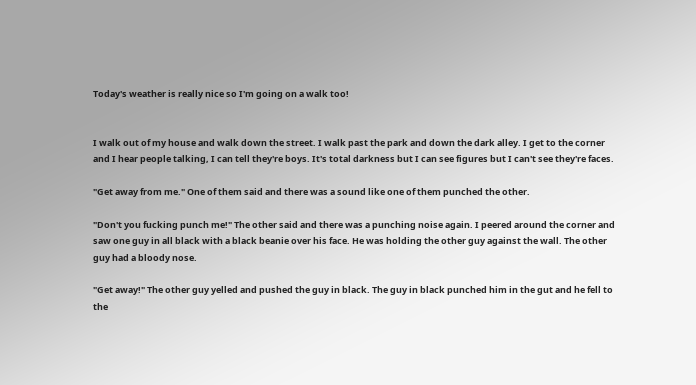Today's weather is really nice so I'm going on a walk too!


I walk out of my house and walk down the street. I walk past the park and down the dark alley. I get to the corner and I hear people talking, I can tell they're boys. It's total darkness but I can see figures but I can't see they're faces.

"Get away from me." One of them said and there was a sound like one of them punched the other.

"Don't you fucking punch me!" The other said and there was a punching noise again. I peered around the corner and saw one guy in all black with a black beanie over his face. He was holding the other guy against the wall. The other guy had a bloody nose.

"Get away!" The other guy yelled and pushed the guy in black. The guy in black punched him in the gut and he fell to the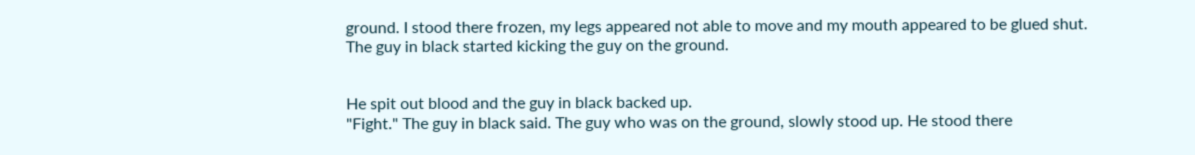ground. I stood there frozen, my legs appeared not able to move and my mouth appeared to be glued shut. The guy in black started kicking the guy on the ground.


He spit out blood and the guy in black backed up.
"Fight." The guy in black said. The guy who was on the ground, slowly stood up. He stood there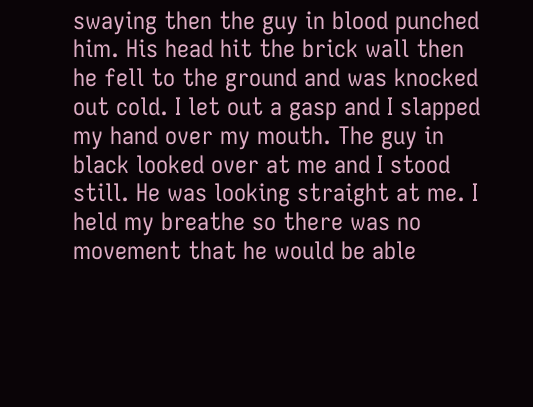swaying then the guy in blood punched him. His head hit the brick wall then he fell to the ground and was knocked out cold. I let out a gasp and I slapped my hand over my mouth. The guy in black looked over at me and I stood still. He was looking straight at me. I held my breathe so there was no movement that he would be able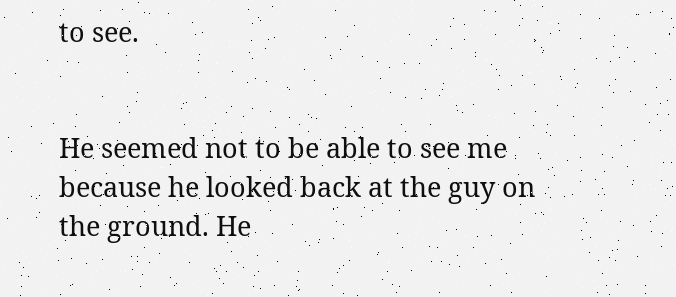to see.


He seemed not to be able to see me because he looked back at the guy on the ground. He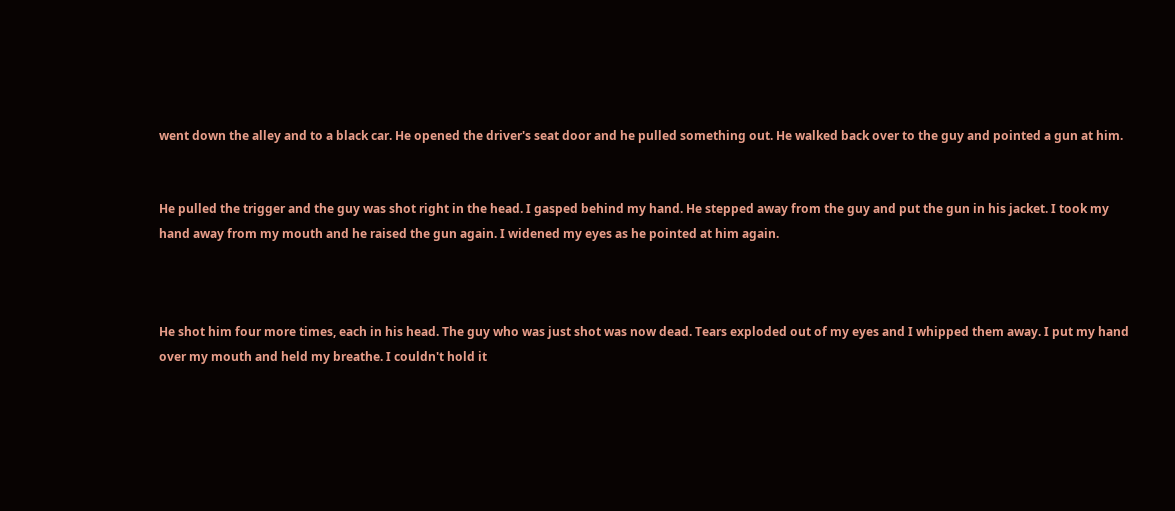went down the alley and to a black car. He opened the driver's seat door and he pulled something out. He walked back over to the guy and pointed a gun at him.


He pulled the trigger and the guy was shot right in the head. I gasped behind my hand. He stepped away from the guy and put the gun in his jacket. I took my hand away from my mouth and he raised the gun again. I widened my eyes as he pointed at him again.



He shot him four more times, each in his head. The guy who was just shot was now dead. Tears exploded out of my eyes and I whipped them away. I put my hand over my mouth and held my breathe. I couldn't hold it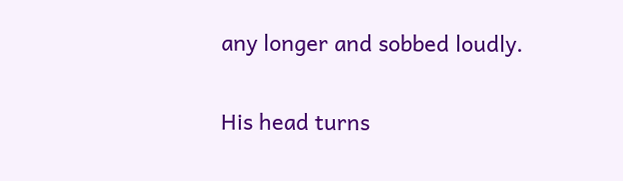any longer and sobbed loudly.


His head turns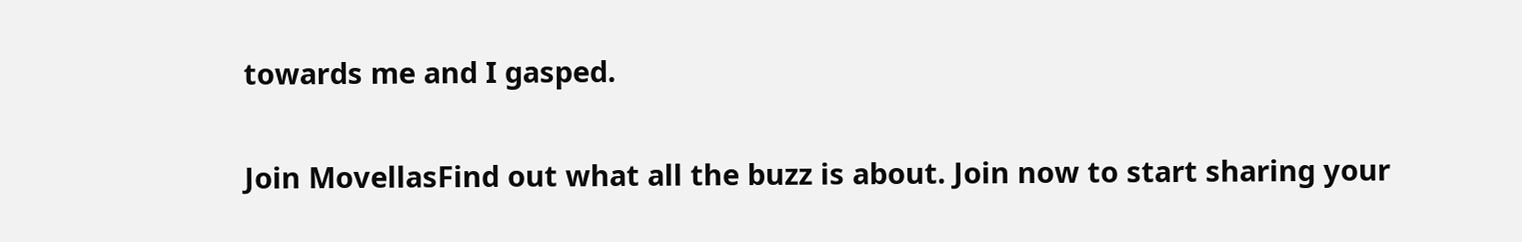towards me and I gasped.

Join MovellasFind out what all the buzz is about. Join now to start sharing your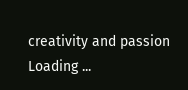creativity and passion
Loading ...